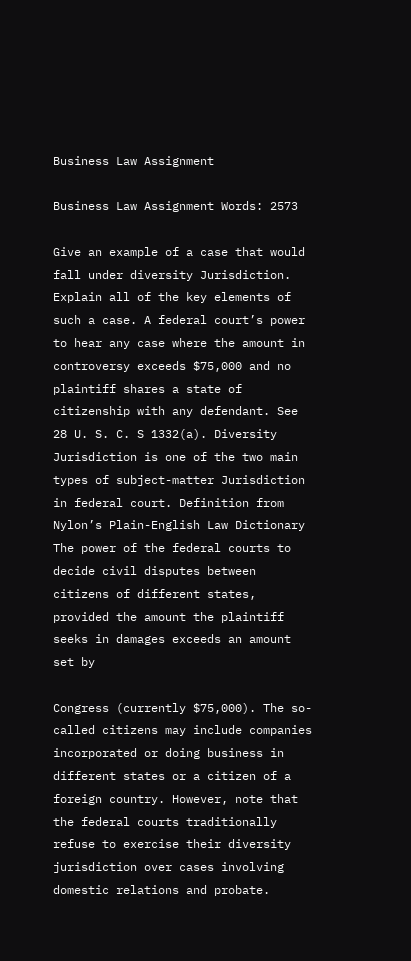Business Law Assignment

Business Law Assignment Words: 2573

Give an example of a case that would fall under diversity Jurisdiction. Explain all of the key elements of such a case. A federal court’s power to hear any case where the amount in controversy exceeds $75,000 and no plaintiff shares a state of citizenship with any defendant. See 28 U. S. C. S 1332(a). Diversity Jurisdiction is one of the two main types of subject-matter Jurisdiction in federal court. Definition from Nylon’s Plain-English Law Dictionary The power of the federal courts to decide civil disputes between citizens of different states, provided the amount the plaintiff seeks in damages exceeds an amount set by

Congress (currently $75,000). The so-called citizens may include companies incorporated or doing business in different states or a citizen of a foreign country. However, note that the federal courts traditionally refuse to exercise their diversity jurisdiction over cases involving domestic relations and probate.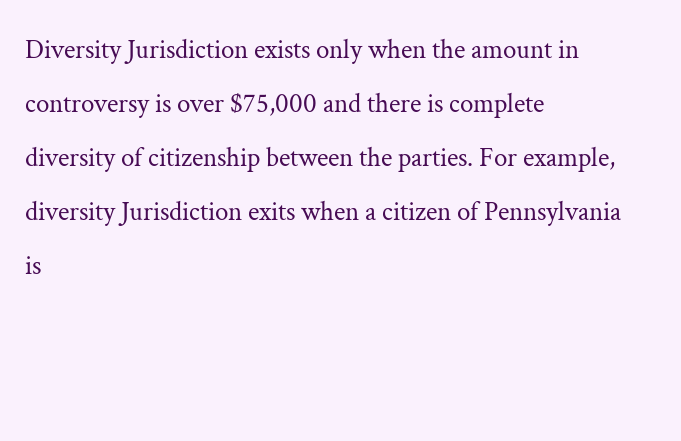Diversity Jurisdiction exists only when the amount in controversy is over $75,000 and there is complete diversity of citizenship between the parties. For example, diversity Jurisdiction exits when a citizen of Pennsylvania is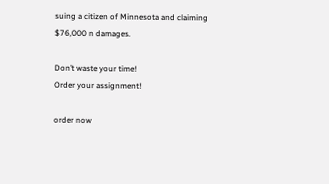suing a citizen of Minnesota and claiming $76,000 n damages.

Don’t waste your time!
Order your assignment!

order now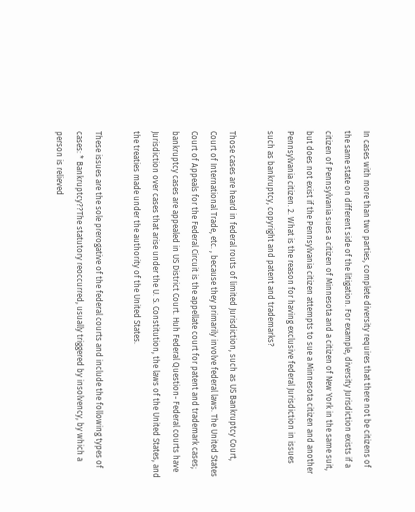In cases with more than two parties, complete diversity requires that there not be citizens of the same state on different side of the litigation. For example, diversity Jurisdiction exists if a citizen of Pennsylvania sues a citizen of Minnesota and a citizen of New York in the same suit, but does not exist if the Pennsylvania citizen attempts to sue a Minnesota citizen and another Pennsylvania citizen. 2. What is the reason for having exclusive federal Jurisdiction in issues such as bankruptcy, copyright and patent and trademarks?

Those cases are heard in federal routs of limited Jurisdiction, such as US Bankruptcy Court, Court of International Trade, etc. , because they primarily involve federal laws. The United States Court of Appeals for the Federal Circuit is the appellate court for patent and trademark cases; bankruptcy cases are appealed in US District Court. Huh Federal Question- Federal courts have Jurisdiction over cases that arise under the U. S. Constitution, the laws of the United States, and the treaties made under the authority of the United States.

These issues are the sole prerogative of the federal courts and include the following types of cases: * Bankruptcy??The statutory reoccurred, usually triggered by insolvency, by which a person is relieved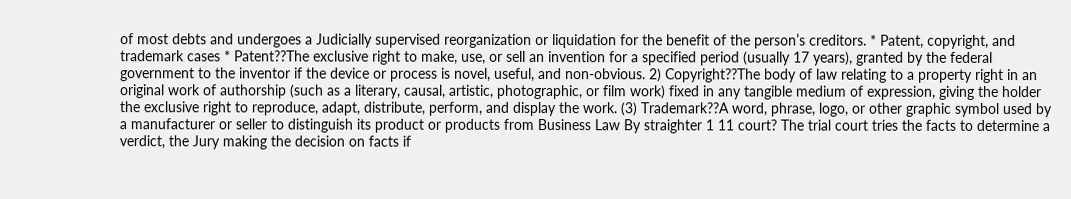of most debts and undergoes a Judicially supervised reorganization or liquidation for the benefit of the person’s creditors. * Patent, copyright, and trademark cases * Patent??The exclusive right to make, use, or sell an invention for a specified period (usually 17 years), granted by the federal government to the inventor if the device or process is novel, useful, and non-obvious. 2) Copyright??The body of law relating to a property right in an original work of authorship (such as a literary, causal, artistic, photographic, or film work) fixed in any tangible medium of expression, giving the holder the exclusive right to reproduce, adapt, distribute, perform, and display the work. (3) Trademark??A word, phrase, logo, or other graphic symbol used by a manufacturer or seller to distinguish its product or products from Business Law By straighter 1 11 court? The trial court tries the facts to determine a verdict, the Jury making the decision on facts if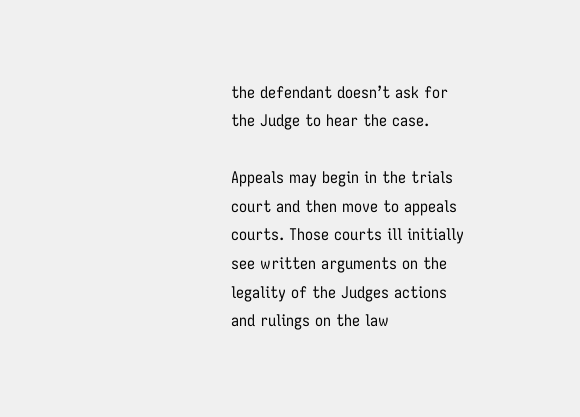the defendant doesn’t ask for the Judge to hear the case.

Appeals may begin in the trials court and then move to appeals courts. Those courts ill initially see written arguments on the legality of the Judges actions and rulings on the law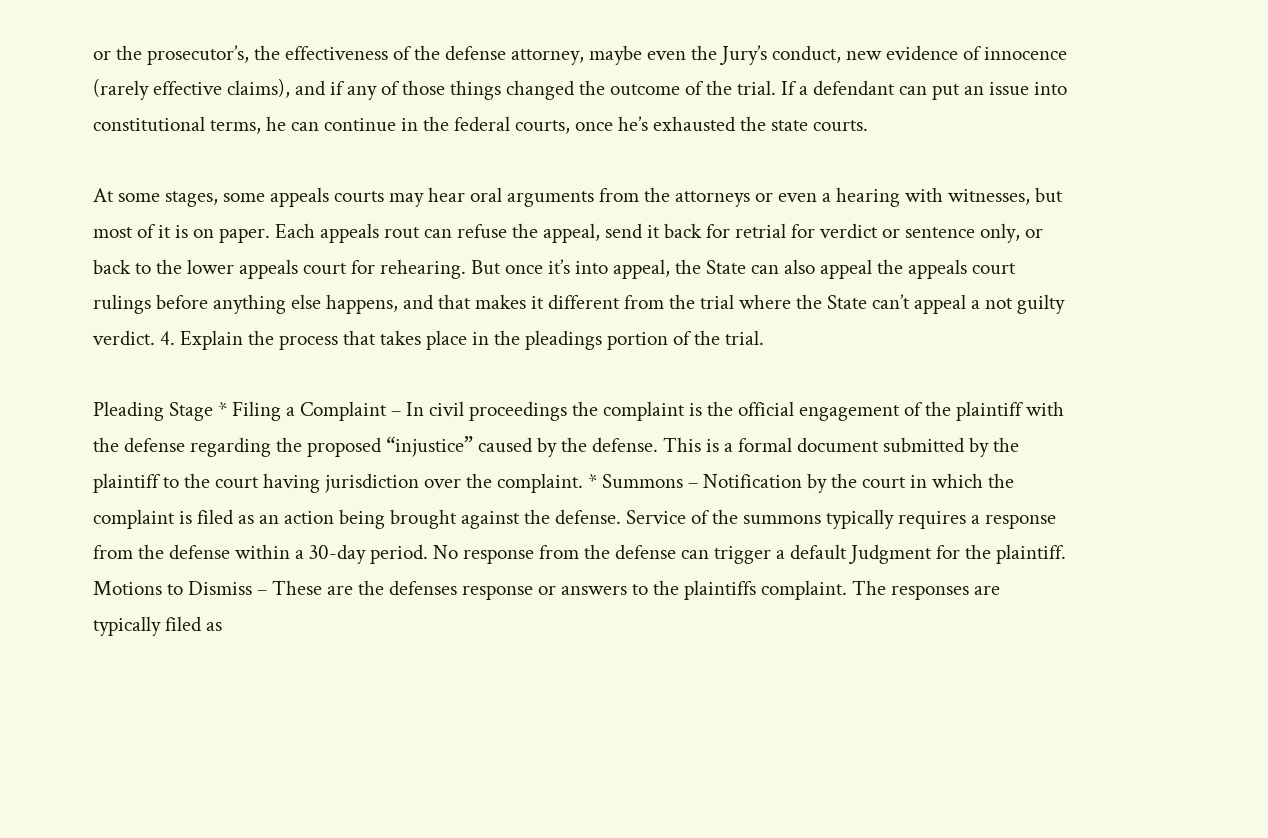or the prosecutor’s, the effectiveness of the defense attorney, maybe even the Jury’s conduct, new evidence of innocence (rarely effective claims), and if any of those things changed the outcome of the trial. If a defendant can put an issue into constitutional terms, he can continue in the federal courts, once he’s exhausted the state courts.

At some stages, some appeals courts may hear oral arguments from the attorneys or even a hearing with witnesses, but most of it is on paper. Each appeals rout can refuse the appeal, send it back for retrial for verdict or sentence only, or back to the lower appeals court for rehearing. But once it’s into appeal, the State can also appeal the appeals court rulings before anything else happens, and that makes it different from the trial where the State can’t appeal a not guilty verdict. 4. Explain the process that takes place in the pleadings portion of the trial.

Pleading Stage * Filing a Complaint – In civil proceedings the complaint is the official engagement of the plaintiff with the defense regarding the proposed “injustice” caused by the defense. This is a formal document submitted by the plaintiff to the court having jurisdiction over the complaint. * Summons – Notification by the court in which the complaint is filed as an action being brought against the defense. Service of the summons typically requires a response from the defense within a 30-day period. No response from the defense can trigger a default Judgment for the plaintiff. Motions to Dismiss – These are the defenses response or answers to the plaintiffs complaint. The responses are typically filed as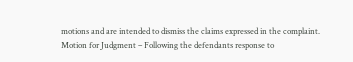motions and are intended to dismiss the claims expressed in the complaint. Motion for Judgment – Following the defendants response to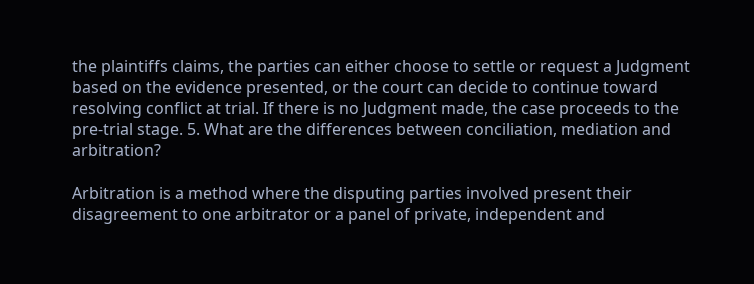the plaintiffs claims, the parties can either choose to settle or request a Judgment based on the evidence presented, or the court can decide to continue toward resolving conflict at trial. If there is no Judgment made, the case proceeds to the pre-trial stage. 5. What are the differences between conciliation, mediation and arbitration?

Arbitration is a method where the disputing parties involved present their disagreement to one arbitrator or a panel of private, independent and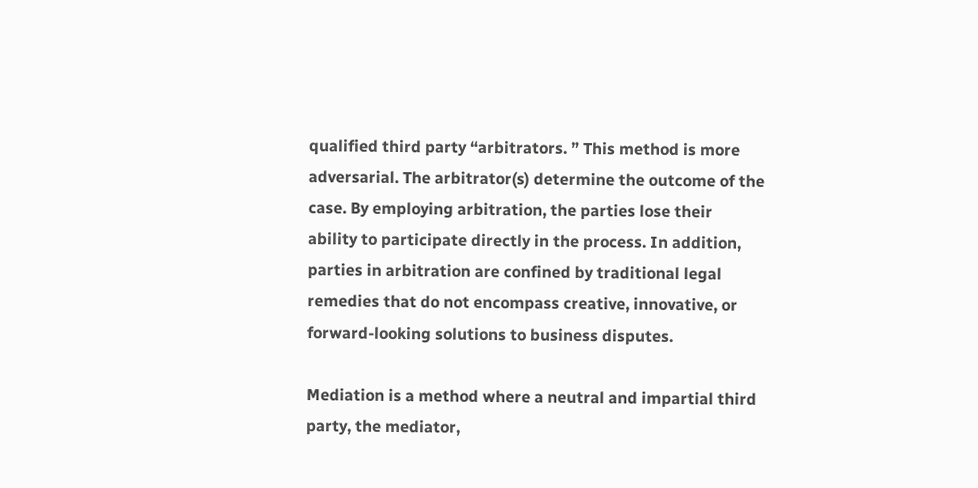qualified third party “arbitrators. ” This method is more adversarial. The arbitrator(s) determine the outcome of the case. By employing arbitration, the parties lose their ability to participate directly in the process. In addition, parties in arbitration are confined by traditional legal remedies that do not encompass creative, innovative, or forward-looking solutions to business disputes.

Mediation is a method where a neutral and impartial third party, the mediator,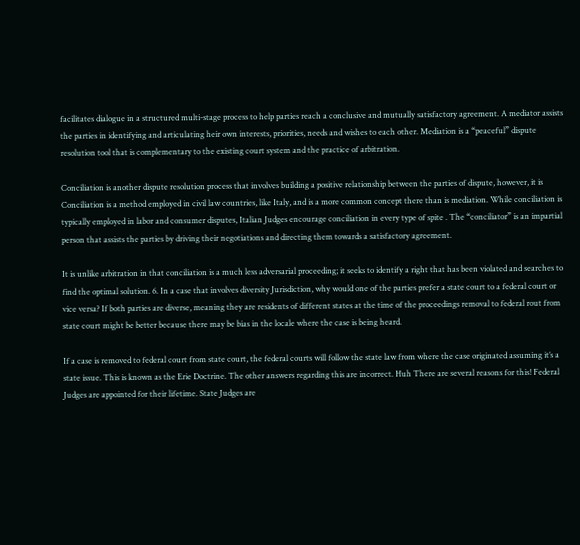facilitates dialogue in a structured multi-stage process to help parties reach a conclusive and mutually satisfactory agreement. A mediator assists the parties in identifying and articulating heir own interests, priorities, needs and wishes to each other. Mediation is a “peaceful” dispute resolution tool that is complementary to the existing court system and the practice of arbitration.

Conciliation is another dispute resolution process that involves building a positive relationship between the parties of dispute, however, it is Conciliation is a method employed in civil law countries, like Italy, and is a more common concept there than is mediation. While conciliation is typically employed in labor and consumer disputes, Italian Judges encourage conciliation in every type of spite . The “conciliator” is an impartial person that assists the parties by driving their negotiations and directing them towards a satisfactory agreement.

It is unlike arbitration in that conciliation is a much less adversarial proceeding; it seeks to identify a right that has been violated and searches to find the optimal solution. 6. In a case that involves diversity Jurisdiction, why would one of the parties prefer a state court to a federal court or vice versa? If both parties are diverse, meaning they are residents of different states at the time of the proceedings removal to federal rout from state court might be better because there may be bias in the locale where the case is being heard.

If a case is removed to federal court from state court, the federal courts will follow the state law from where the case originated assuming it’s a state issue. This is known as the Erie Doctrine. The other answers regarding this are incorrect. Huh There are several reasons for this! Federal Judges are appointed for their lifetime. State Judges are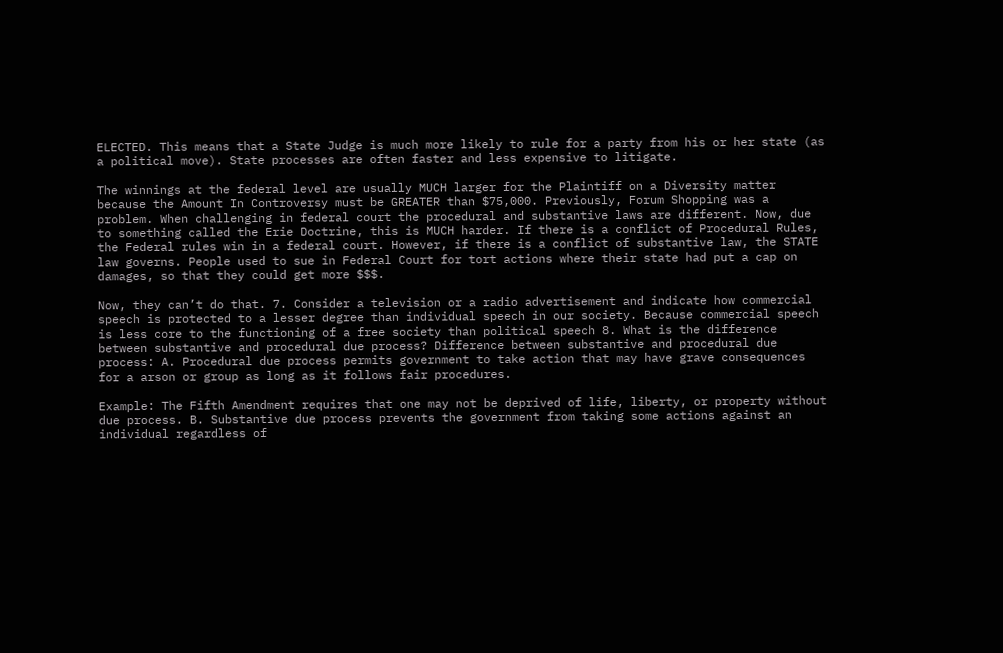ELECTED. This means that a State Judge is much more likely to rule for a party from his or her state (as a political move). State processes are often faster and less expensive to litigate.

The winnings at the federal level are usually MUCH larger for the Plaintiff on a Diversity matter because the Amount In Controversy must be GREATER than $75,000. Previously, Forum Shopping was a problem. When challenging in federal court the procedural and substantive laws are different. Now, due to something called the Erie Doctrine, this is MUCH harder. If there is a conflict of Procedural Rules, the Federal rules win in a federal court. However, if there is a conflict of substantive law, the STATE law governs. People used to sue in Federal Court for tort actions where their state had put a cap on damages, so that they could get more $$$.

Now, they can’t do that. 7. Consider a television or a radio advertisement and indicate how commercial speech is protected to a lesser degree than individual speech in our society. Because commercial speech is less core to the functioning of a free society than political speech 8. What is the difference between substantive and procedural due process? Difference between substantive and procedural due process: A. Procedural due process permits government to take action that may have grave consequences for a arson or group as long as it follows fair procedures.

Example: The Fifth Amendment requires that one may not be deprived of life, liberty, or property without due process. B. Substantive due process prevents the government from taking some actions against an individual regardless of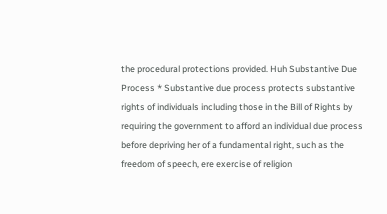the procedural protections provided. Huh Substantive Due Process * Substantive due process protects substantive rights of individuals including those in the Bill of Rights by requiring the government to afford an individual due process before depriving her of a fundamental right, such as the freedom of speech, ere exercise of religion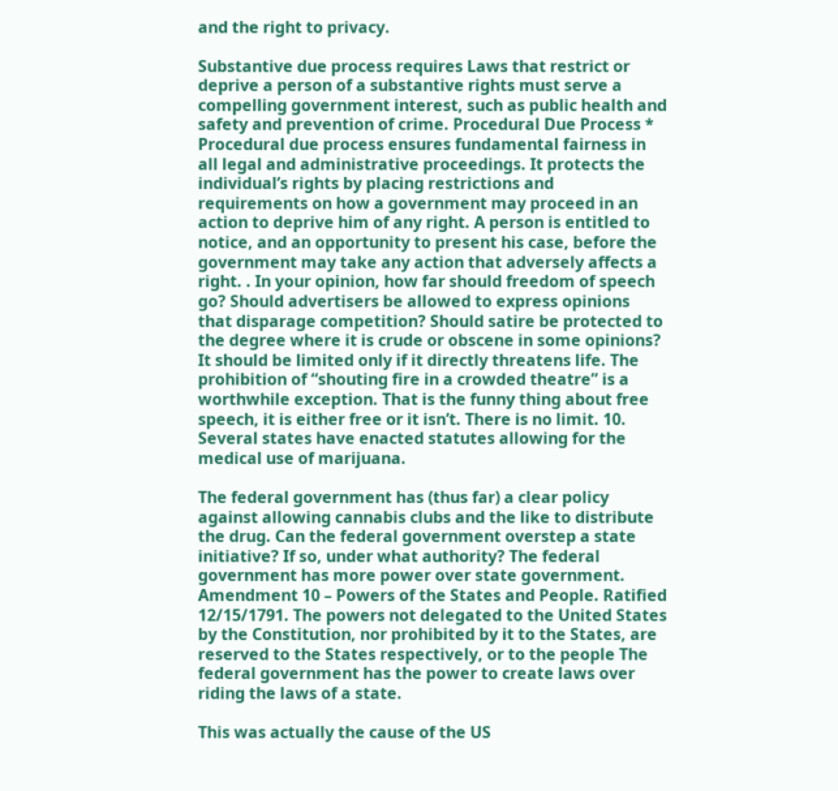and the right to privacy.

Substantive due process requires Laws that restrict or deprive a person of a substantive rights must serve a compelling government interest, such as public health and safety and prevention of crime. Procedural Due Process * Procedural due process ensures fundamental fairness in all legal and administrative proceedings. It protects the individual’s rights by placing restrictions and requirements on how a government may proceed in an action to deprive him of any right. A person is entitled to notice, and an opportunity to present his case, before the government may take any action that adversely affects a right. . In your opinion, how far should freedom of speech go? Should advertisers be allowed to express opinions that disparage competition? Should satire be protected to the degree where it is crude or obscene in some opinions? It should be limited only if it directly threatens life. The prohibition of “shouting fire in a crowded theatre” is a worthwhile exception. That is the funny thing about free speech, it is either free or it isn’t. There is no limit. 10. Several states have enacted statutes allowing for the medical use of marijuana.

The federal government has (thus far) a clear policy against allowing cannabis clubs and the like to distribute the drug. Can the federal government overstep a state initiative? If so, under what authority? The federal government has more power over state government. Amendment 10 – Powers of the States and People. Ratified 12/15/1791. The powers not delegated to the United States by the Constitution, nor prohibited by it to the States, are reserved to the States respectively, or to the people The federal government has the power to create laws over riding the laws of a state.

This was actually the cause of the US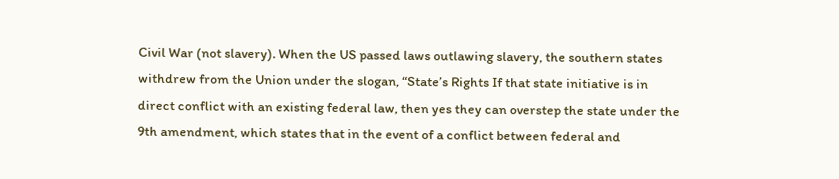Civil War (not slavery). When the US passed laws outlawing slavery, the southern states withdrew from the Union under the slogan, “State’s Rights If that state initiative is in direct conflict with an existing federal law, then yes they can overstep the state under the 9th amendment, which states that in the event of a conflict between federal and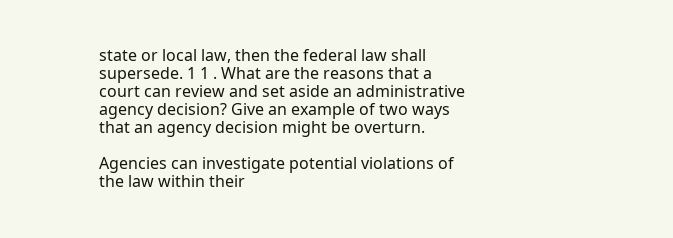state or local law, then the federal law shall supersede. 1 1 . What are the reasons that a court can review and set aside an administrative agency decision? Give an example of two ways that an agency decision might be overturn.

Agencies can investigate potential violations of the law within their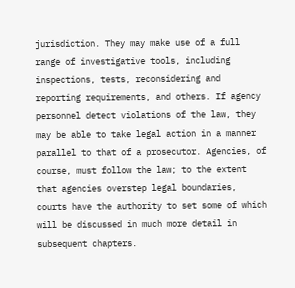jurisdiction. They may make use of a full range of investigative tools, including inspections, tests, reconsidering and reporting requirements, and others. If agency personnel detect violations of the law, they may be able to take legal action in a manner parallel to that of a prosecutor. Agencies, of course, must follow the law; to the extent that agencies overstep legal boundaries, courts have the authority to set some of which will be discussed in much more detail in subsequent chapters.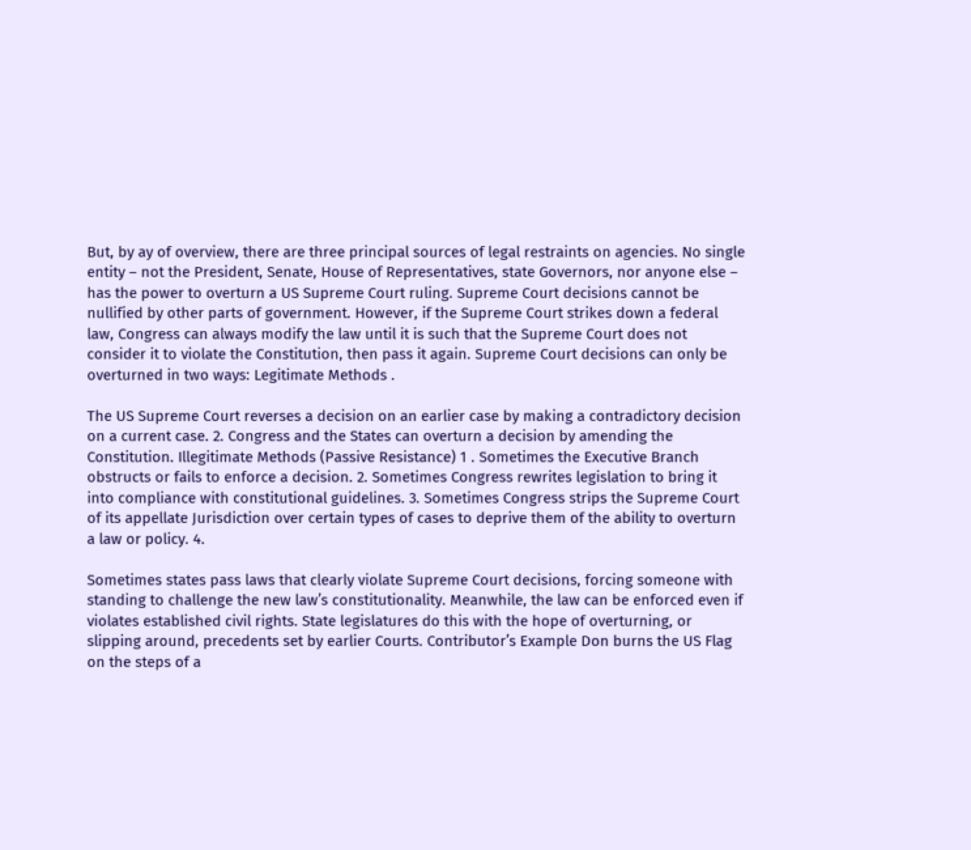But, by ay of overview, there are three principal sources of legal restraints on agencies. No single entity – not the President, Senate, House of Representatives, state Governors, nor anyone else – has the power to overturn a US Supreme Court ruling. Supreme Court decisions cannot be nullified by other parts of government. However, if the Supreme Court strikes down a federal law, Congress can always modify the law until it is such that the Supreme Court does not consider it to violate the Constitution, then pass it again. Supreme Court decisions can only be overturned in two ways: Legitimate Methods .

The US Supreme Court reverses a decision on an earlier case by making a contradictory decision on a current case. 2. Congress and the States can overturn a decision by amending the Constitution. Illegitimate Methods (Passive Resistance) 1 . Sometimes the Executive Branch obstructs or fails to enforce a decision. 2. Sometimes Congress rewrites legislation to bring it into compliance with constitutional guidelines. 3. Sometimes Congress strips the Supreme Court of its appellate Jurisdiction over certain types of cases to deprive them of the ability to overturn a law or policy. 4.

Sometimes states pass laws that clearly violate Supreme Court decisions, forcing someone with standing to challenge the new law’s constitutionality. Meanwhile, the law can be enforced even if violates established civil rights. State legislatures do this with the hope of overturning, or slipping around, precedents set by earlier Courts. Contributor’s Example Don burns the US Flag on the steps of a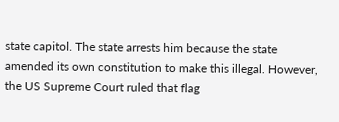state capitol. The state arrests him because the state amended its own constitution to make this illegal. However, the US Supreme Court ruled that flag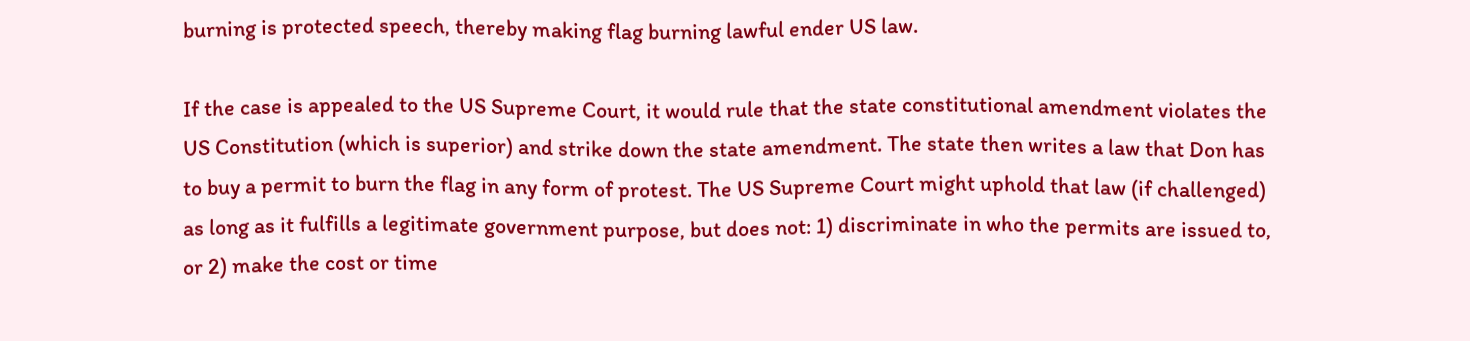burning is protected speech, thereby making flag burning lawful ender US law.

If the case is appealed to the US Supreme Court, it would rule that the state constitutional amendment violates the US Constitution (which is superior) and strike down the state amendment. The state then writes a law that Don has to buy a permit to burn the flag in any form of protest. The US Supreme Court might uphold that law (if challenged) as long as it fulfills a legitimate government purpose, but does not: 1) discriminate in who the permits are issued to, or 2) make the cost or time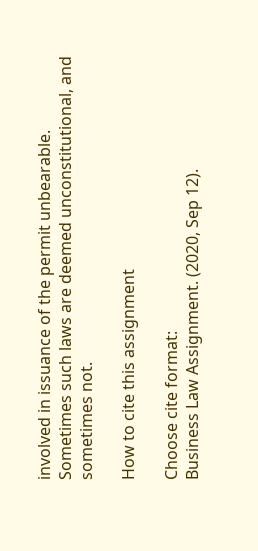involved in issuance of the permit unbearable. Sometimes such laws are deemed unconstitutional, and sometimes not.

How to cite this assignment

Choose cite format:
Business Law Assignment. (2020, Sep 12).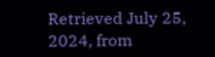Retrieved July 25, 2024, from